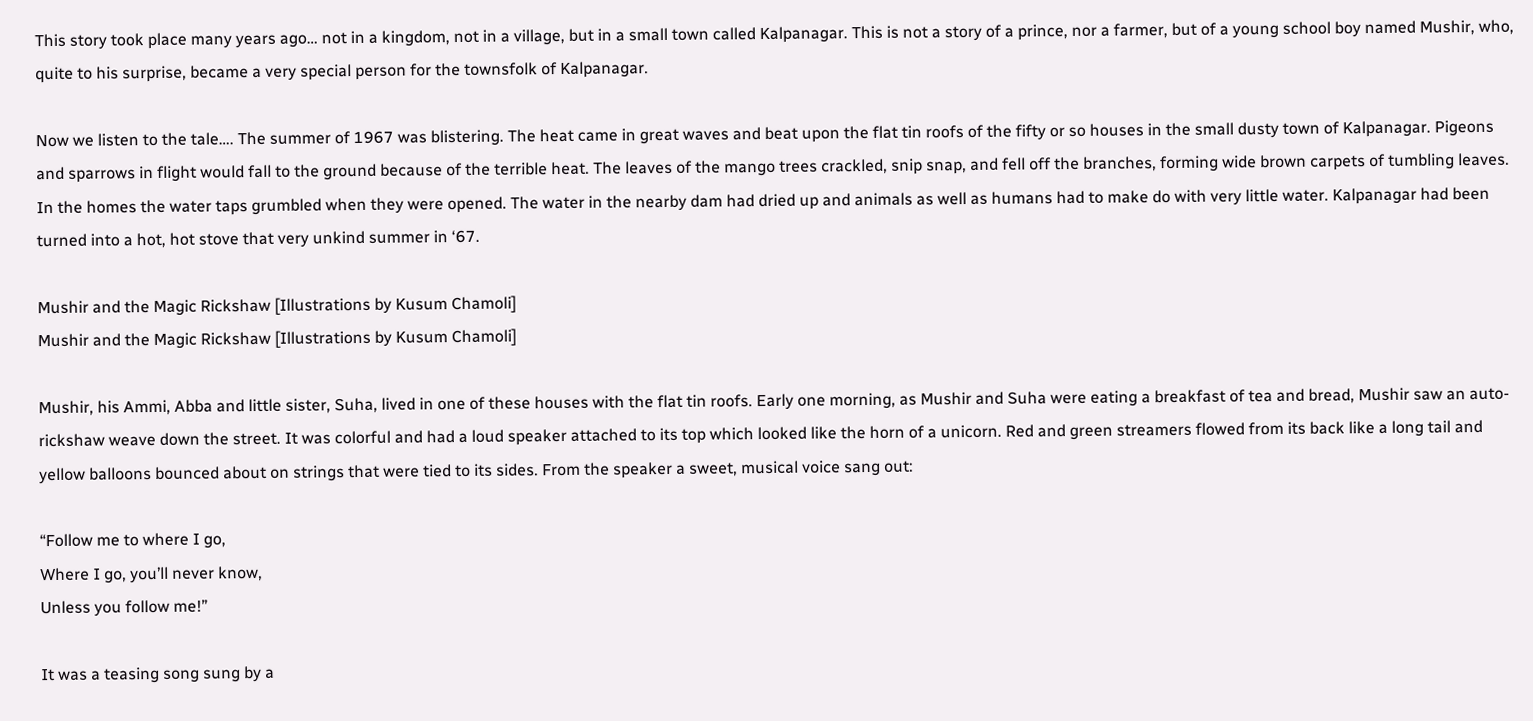This story took place many years ago… not in a kingdom, not in a village, but in a small town called Kalpanagar. This is not a story of a prince, nor a farmer, but of a young school boy named Mushir, who, quite to his surprise, became a very special person for the townsfolk of Kalpanagar.

Now we listen to the tale…. The summer of 1967 was blistering. The heat came in great waves and beat upon the flat tin roofs of the fifty or so houses in the small dusty town of Kalpanagar. Pigeons and sparrows in flight would fall to the ground because of the terrible heat. The leaves of the mango trees crackled, snip snap, and fell off the branches, forming wide brown carpets of tumbling leaves. In the homes the water taps grumbled when they were opened. The water in the nearby dam had dried up and animals as well as humans had to make do with very little water. Kalpanagar had been turned into a hot, hot stove that very unkind summer in ‘67.

Mushir and the Magic Rickshaw [Illustrations by Kusum Chamoli]
Mushir and the Magic Rickshaw [Illustrations by Kusum Chamoli]

Mushir, his Ammi, Abba and little sister, Suha, lived in one of these houses with the flat tin roofs. Early one morning, as Mushir and Suha were eating a breakfast of tea and bread, Mushir saw an auto-rickshaw weave down the street. It was colorful and had a loud speaker attached to its top which looked like the horn of a unicorn. Red and green streamers flowed from its back like a long tail and yellow balloons bounced about on strings that were tied to its sides. From the speaker a sweet, musical voice sang out:

“Follow me to where I go,
Where I go, you’ll never know,
Unless you follow me!”

It was a teasing song sung by a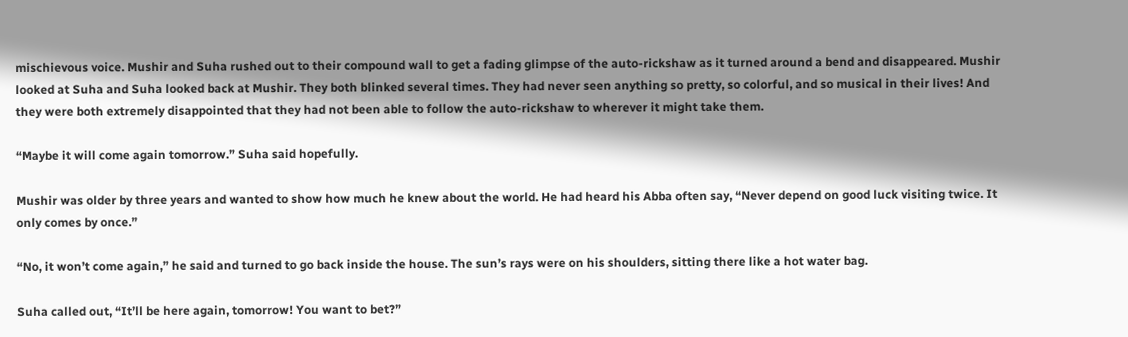mischievous voice. Mushir and Suha rushed out to their compound wall to get a fading glimpse of the auto-rickshaw as it turned around a bend and disappeared. Mushir looked at Suha and Suha looked back at Mushir. They both blinked several times. They had never seen anything so pretty, so colorful, and so musical in their lives! And they were both extremely disappointed that they had not been able to follow the auto-rickshaw to wherever it might take them.

“Maybe it will come again tomorrow.” Suha said hopefully.

Mushir was older by three years and wanted to show how much he knew about the world. He had heard his Abba often say, “Never depend on good luck visiting twice. It only comes by once.”

“No, it won’t come again,” he said and turned to go back inside the house. The sun’s rays were on his shoulders, sitting there like a hot water bag.

Suha called out, “It’ll be here again, tomorrow! You want to bet?”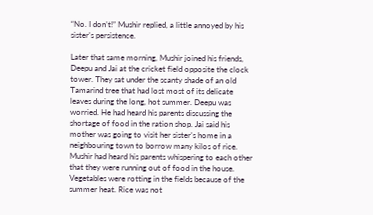“No. I don’t!” Mushir replied, a little annoyed by his sister’s persistence.

Later that same morning, Mushir joined his friends, Deepu and Jai at the cricket field opposite the clock tower. They sat under the scanty shade of an old Tamarind tree that had lost most of its delicate leaves during the long, hot summer. Deepu was worried. He had heard his parents discussing the shortage of food in the ration shop. Jai said his mother was going to visit her sister’s home in a neighbouring town to borrow many kilos of rice. Mushir had heard his parents whispering to each other that they were running out of food in the house. Vegetables were rotting in the fields because of the summer heat. Rice was not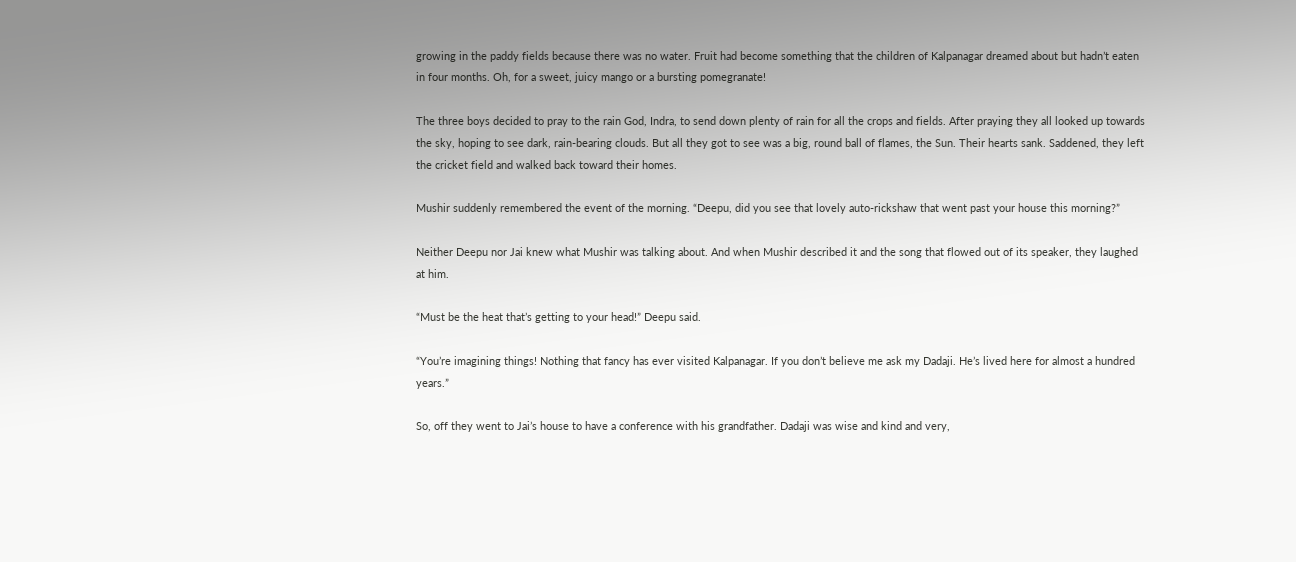growing in the paddy fields because there was no water. Fruit had become something that the children of Kalpanagar dreamed about but hadn’t eaten in four months. Oh, for a sweet, juicy mango or a bursting pomegranate!

The three boys decided to pray to the rain God, Indra, to send down plenty of rain for all the crops and fields. After praying they all looked up towards the sky, hoping to see dark, rain-bearing clouds. But all they got to see was a big, round ball of flames, the Sun. Their hearts sank. Saddened, they left the cricket field and walked back toward their homes.

Mushir suddenly remembered the event of the morning. “Deepu, did you see that lovely auto-rickshaw that went past your house this morning?”

Neither Deepu nor Jai knew what Mushir was talking about. And when Mushir described it and the song that flowed out of its speaker, they laughed at him.

“Must be the heat that’s getting to your head!” Deepu said.

“You’re imagining things! Nothing that fancy has ever visited Kalpanagar. If you don’t believe me ask my Dadaji. He’s lived here for almost a hundred years.”

So, off they went to Jai’s house to have a conference with his grandfather. Dadaji was wise and kind and very,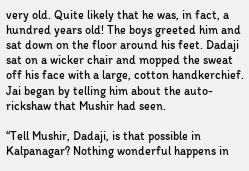very old. Quite likely that he was, in fact, a hundred years old! The boys greeted him and sat down on the floor around his feet. Dadaji sat on a wicker chair and mopped the sweat off his face with a large, cotton handkerchief. Jai began by telling him about the auto-rickshaw that Mushir had seen.

“Tell Mushir, Dadaji, is that possible in Kalpanagar? Nothing wonderful happens in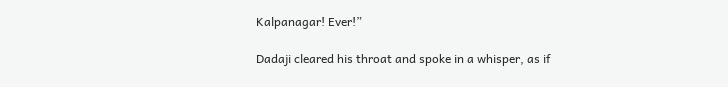Kalpanagar! Ever!”

Dadaji cleared his throat and spoke in a whisper, as if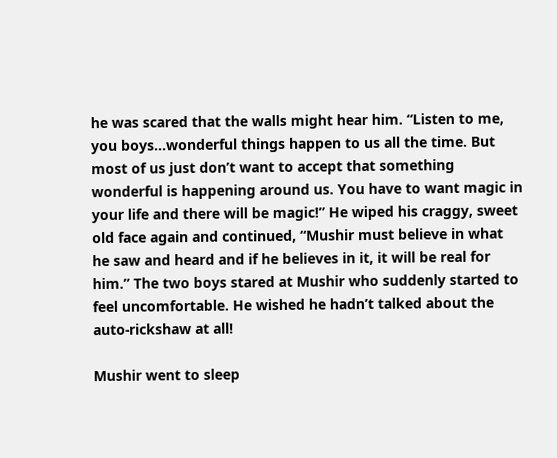he was scared that the walls might hear him. “Listen to me, you boys…wonderful things happen to us all the time. But most of us just don’t want to accept that something wonderful is happening around us. You have to want magic in your life and there will be magic!” He wiped his craggy, sweet old face again and continued, “Mushir must believe in what he saw and heard and if he believes in it, it will be real for him.” The two boys stared at Mushir who suddenly started to feel uncomfortable. He wished he hadn’t talked about the auto-rickshaw at all!

Mushir went to sleep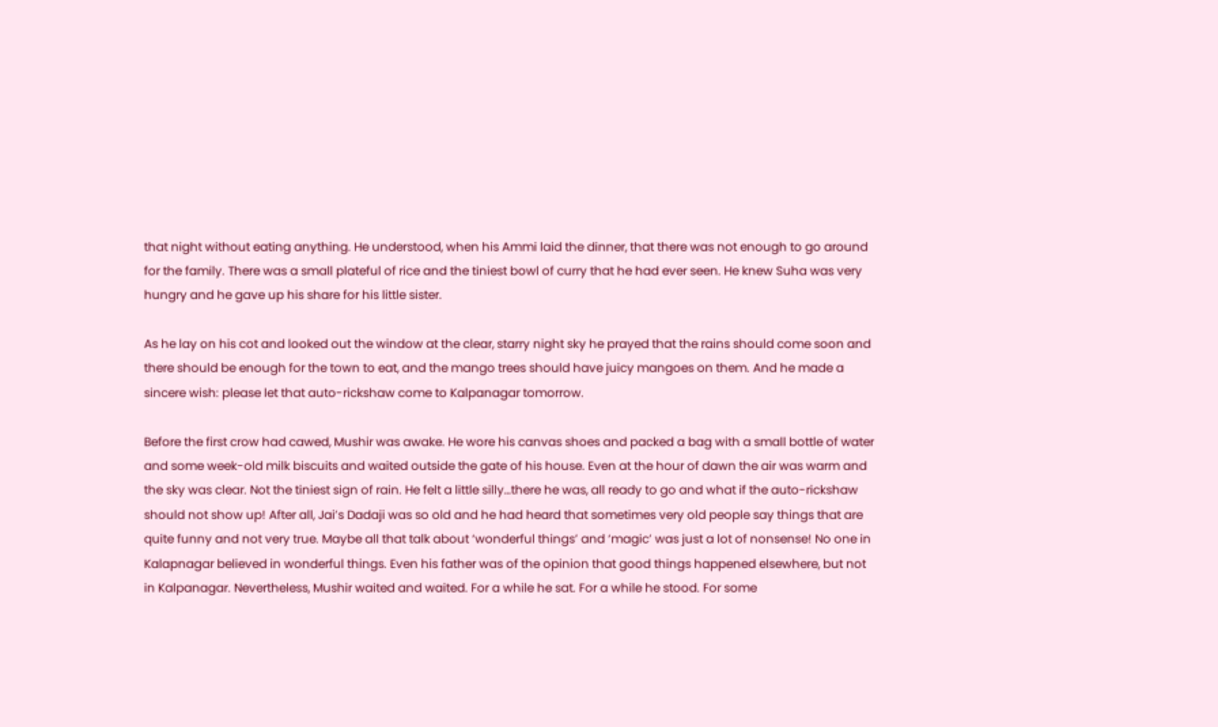that night without eating anything. He understood, when his Ammi laid the dinner, that there was not enough to go around for the family. There was a small plateful of rice and the tiniest bowl of curry that he had ever seen. He knew Suha was very hungry and he gave up his share for his little sister.

As he lay on his cot and looked out the window at the clear, starry night sky he prayed that the rains should come soon and there should be enough for the town to eat, and the mango trees should have juicy mangoes on them. And he made a sincere wish: please let that auto-rickshaw come to Kalpanagar tomorrow.

Before the first crow had cawed, Mushir was awake. He wore his canvas shoes and packed a bag with a small bottle of water and some week-old milk biscuits and waited outside the gate of his house. Even at the hour of dawn the air was warm and the sky was clear. Not the tiniest sign of rain. He felt a little silly…there he was, all ready to go and what if the auto-rickshaw should not show up! After all, Jai’s Dadaji was so old and he had heard that sometimes very old people say things that are quite funny and not very true. Maybe all that talk about ‘wonderful things’ and ‘magic’ was just a lot of nonsense! No one in Kalapnagar believed in wonderful things. Even his father was of the opinion that good things happened elsewhere, but not in Kalpanagar. Nevertheless, Mushir waited and waited. For a while he sat. For a while he stood. For some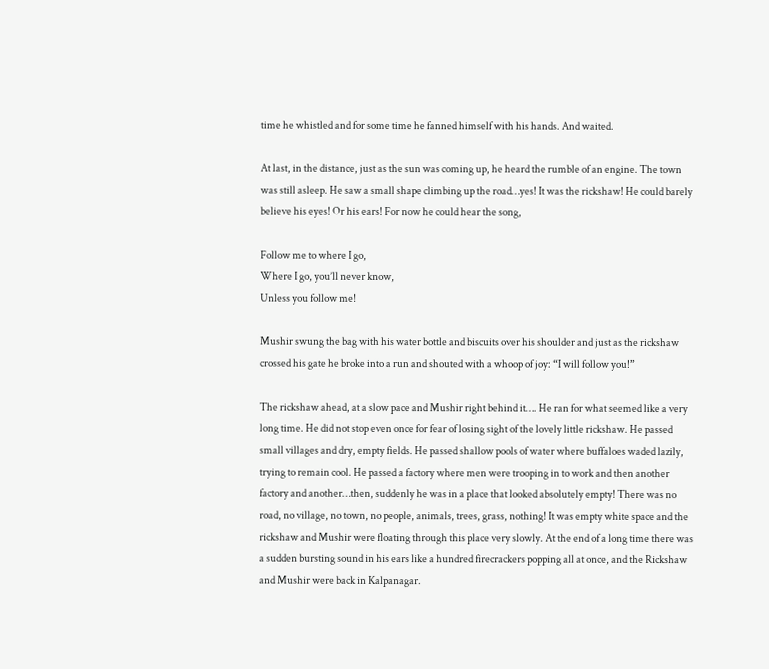time he whistled and for some time he fanned himself with his hands. And waited.

At last, in the distance, just as the sun was coming up, he heard the rumble of an engine. The town was still asleep. He saw a small shape climbing up the road…yes! It was the rickshaw! He could barely believe his eyes! Or his ears! For now he could hear the song,

Follow me to where I go,
Where I go, you’ll never know,
Unless you follow me!

Mushir swung the bag with his water bottle and biscuits over his shoulder and just as the rickshaw crossed his gate he broke into a run and shouted with a whoop of joy: “I will follow you!”

The rickshaw ahead, at a slow pace and Mushir right behind it…. He ran for what seemed like a very long time. He did not stop even once for fear of losing sight of the lovely little rickshaw. He passed small villages and dry, empty fields. He passed shallow pools of water where buffaloes waded lazily, trying to remain cool. He passed a factory where men were trooping in to work and then another factory and another…then, suddenly he was in a place that looked absolutely empty! There was no road, no village, no town, no people, animals, trees, grass, nothing! It was empty white space and the rickshaw and Mushir were floating through this place very slowly. At the end of a long time there was a sudden bursting sound in his ears like a hundred firecrackers popping all at once, and the Rickshaw and Mushir were back in Kalpanagar.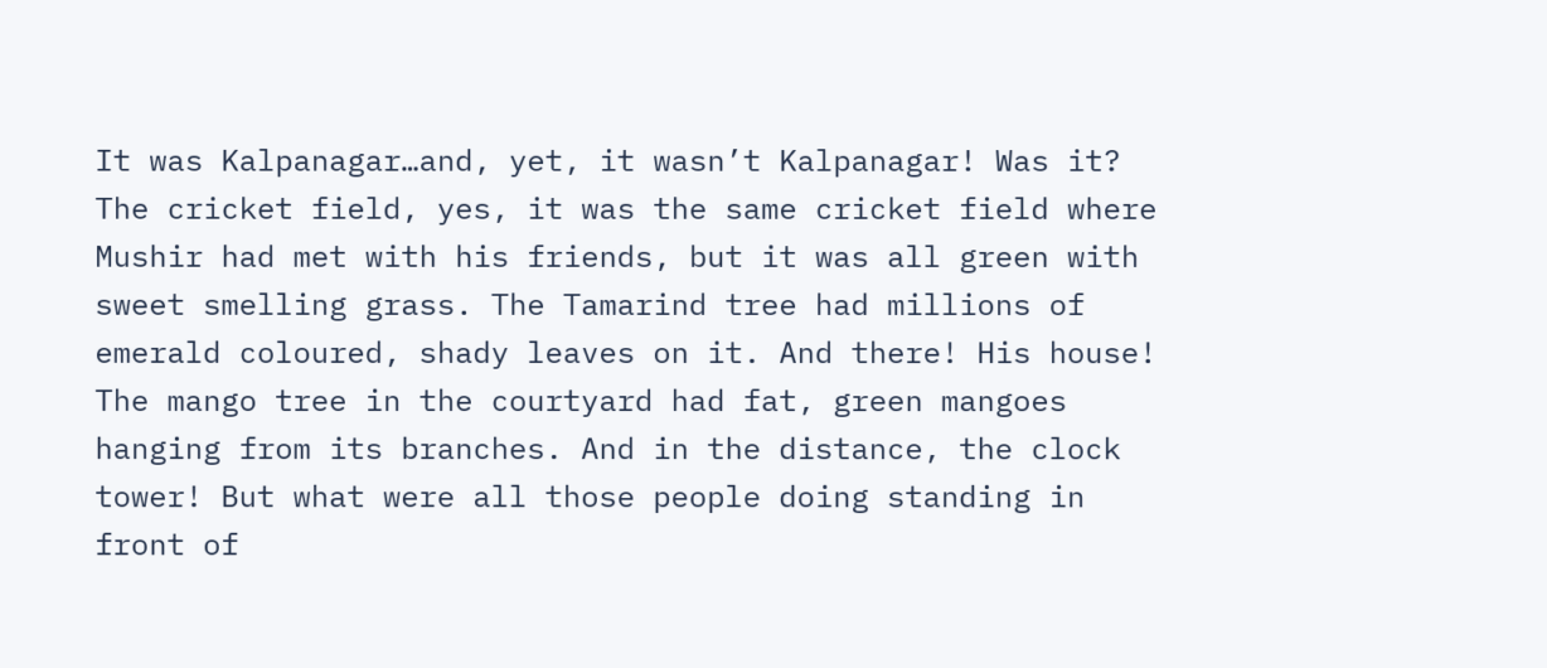It was Kalpanagar…and, yet, it wasn’t Kalpanagar! Was it? The cricket field, yes, it was the same cricket field where Mushir had met with his friends, but it was all green with sweet smelling grass. The Tamarind tree had millions of emerald coloured, shady leaves on it. And there! His house! The mango tree in the courtyard had fat, green mangoes hanging from its branches. And in the distance, the clock tower! But what were all those people doing standing in front of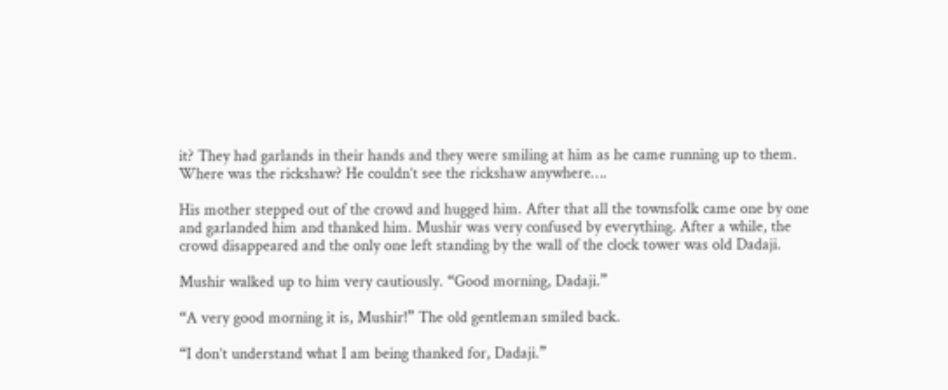it? They had garlands in their hands and they were smiling at him as he came running up to them. Where was the rickshaw? He couldn’t see the rickshaw anywhere….

His mother stepped out of the crowd and hugged him. After that all the townsfolk came one by one and garlanded him and thanked him. Mushir was very confused by everything. After a while, the crowd disappeared and the only one left standing by the wall of the clock tower was old Dadaji.

Mushir walked up to him very cautiously. “Good morning, Dadaji.”

“A very good morning it is, Mushir!” The old gentleman smiled back.

“I don’t understand what I am being thanked for, Dadaji.”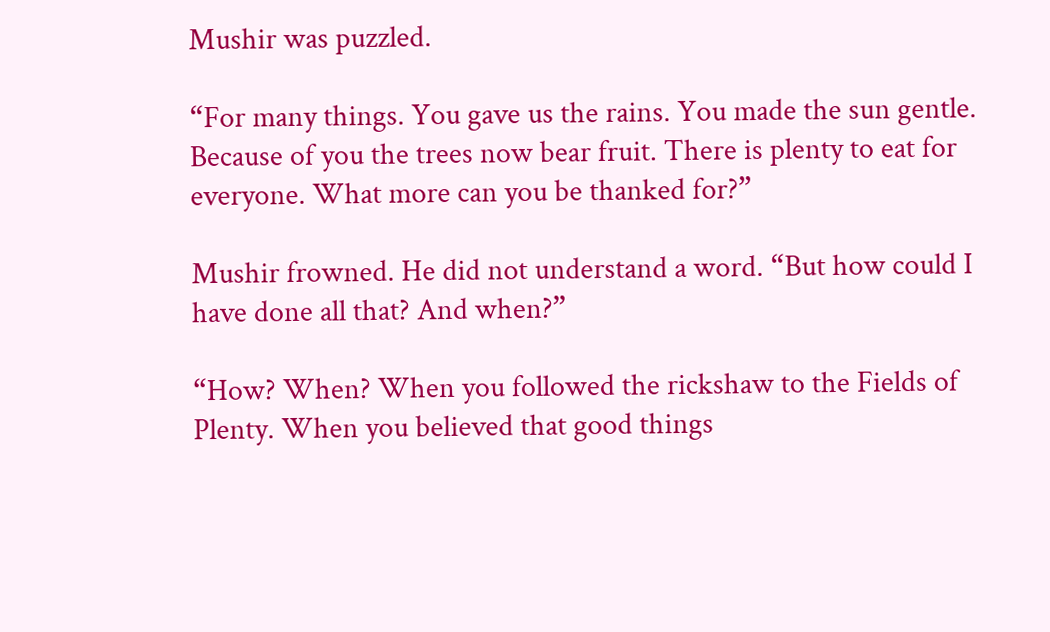Mushir was puzzled.

“For many things. You gave us the rains. You made the sun gentle. Because of you the trees now bear fruit. There is plenty to eat for everyone. What more can you be thanked for?”

Mushir frowned. He did not understand a word. “But how could I have done all that? And when?”

“How? When? When you followed the rickshaw to the Fields of Plenty. When you believed that good things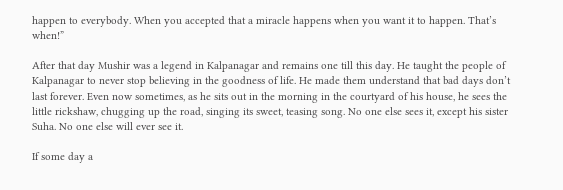happen to everybody. When you accepted that a miracle happens when you want it to happen. That’s when!”

After that day Mushir was a legend in Kalpanagar and remains one till this day. He taught the people of Kalpanagar to never stop believing in the goodness of life. He made them understand that bad days don’t last forever. Even now sometimes, as he sits out in the morning in the courtyard of his house, he sees the little rickshaw, chugging up the road, singing its sweet, teasing song. No one else sees it, except his sister Suha. No one else will ever see it.

If some day a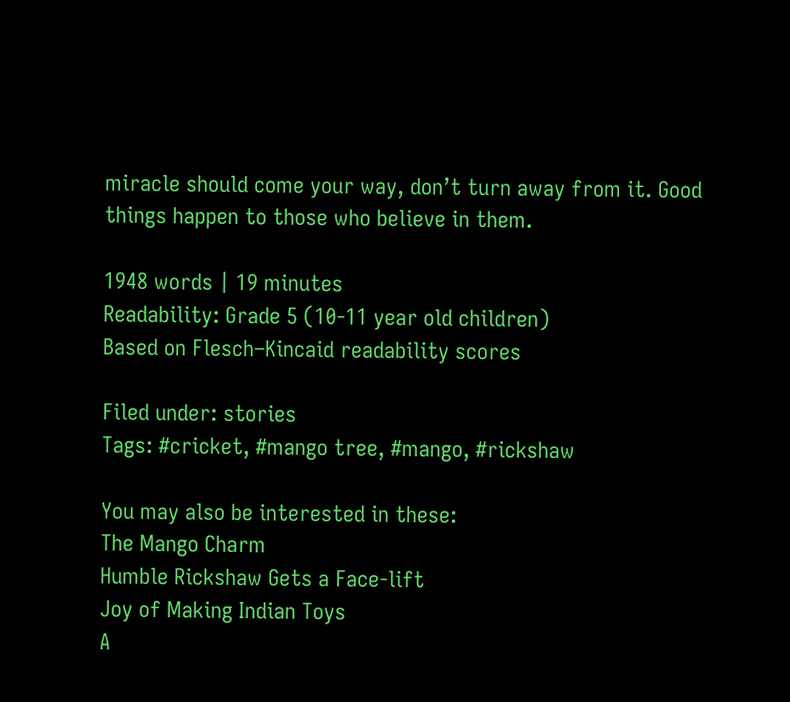miracle should come your way, don’t turn away from it. Good things happen to those who believe in them.

1948 words | 19 minutes
Readability: Grade 5 (10-11 year old children)
Based on Flesch–Kincaid readability scores

Filed under: stories
Tags: #cricket, #mango tree, #mango, #rickshaw

You may also be interested in these:
The Mango Charm
Humble Rickshaw Gets a Face-lift
Joy of Making Indian Toys
A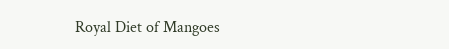Royal Diet of Mangoes